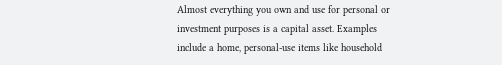Almost everything you own and use for personal or investment purposes is a capital asset. Examples include a home, personal-use items like household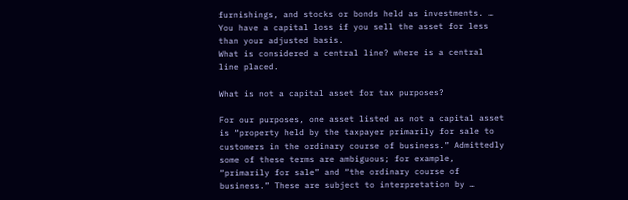furnishings, and stocks or bonds held as investments. … You have a capital loss if you sell the asset for less than your adjusted basis.
What is considered a central line? where is a central line placed.

What is not a capital asset for tax purposes?

For our purposes, one asset listed as not a capital asset is “property held by the taxpayer primarily for sale to customers in the ordinary course of business.” Admittedly some of these terms are ambiguous; for example, “primarily for sale” and “the ordinary course of business.” These are subject to interpretation by …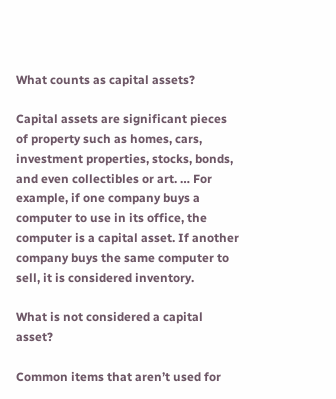What counts as capital assets?

Capital assets are significant pieces of property such as homes, cars, investment properties, stocks, bonds, and even collectibles or art. … For example, if one company buys a computer to use in its office, the computer is a capital asset. If another company buys the same computer to sell, it is considered inventory.

What is not considered a capital asset?

Common items that aren’t used for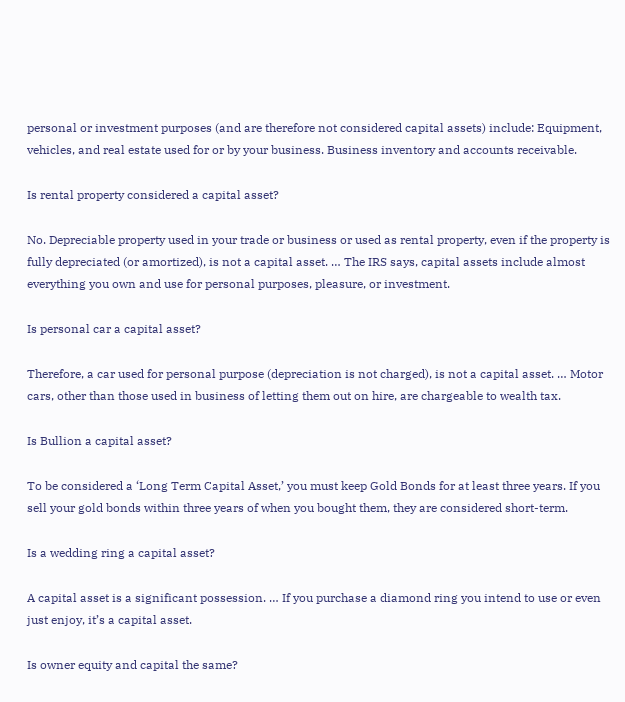personal or investment purposes (and are therefore not considered capital assets) include: Equipment, vehicles, and real estate used for or by your business. Business inventory and accounts receivable.

Is rental property considered a capital asset?

No. Depreciable property used in your trade or business or used as rental property, even if the property is fully depreciated (or amortized), is not a capital asset. … The IRS says, capital assets include almost everything you own and use for personal purposes, pleasure, or investment.

Is personal car a capital asset?

Therefore, a car used for personal purpose (depreciation is not charged), is not a capital asset. … Motor cars, other than those used in business of letting them out on hire, are chargeable to wealth tax.

Is Bullion a capital asset?

To be considered a ‘Long Term Capital Asset,’ you must keep Gold Bonds for at least three years. If you sell your gold bonds within three years of when you bought them, they are considered short-term.

Is a wedding ring a capital asset?

A capital asset is a significant possession. … If you purchase a diamond ring you intend to use or even just enjoy, it’s a capital asset.

Is owner equity and capital the same?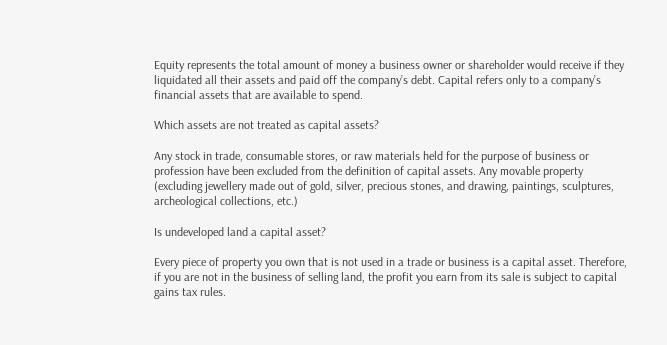Equity represents the total amount of money a business owner or shareholder would receive if they liquidated all their assets and paid off the company’s debt. Capital refers only to a company’s financial assets that are available to spend.

Which assets are not treated as capital assets?

Any stock in trade, consumable stores, or raw materials held for the purpose of business or profession have been excluded from the definition of capital assets. Any movable property (excluding jewellery made out of gold, silver, precious stones, and drawing, paintings, sculptures, archeological collections, etc.)

Is undeveloped land a capital asset?

Every piece of property you own that is not used in a trade or business is a capital asset. Therefore, if you are not in the business of selling land, the profit you earn from its sale is subject to capital gains tax rules.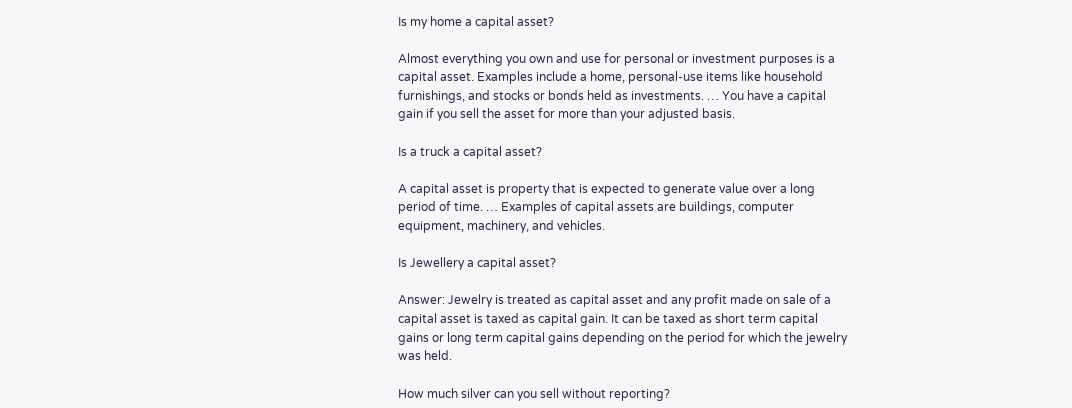Is my home a capital asset?

Almost everything you own and use for personal or investment purposes is a capital asset. Examples include a home, personal-use items like household furnishings, and stocks or bonds held as investments. … You have a capital gain if you sell the asset for more than your adjusted basis.

Is a truck a capital asset?

A capital asset is property that is expected to generate value over a long period of time. … Examples of capital assets are buildings, computer equipment, machinery, and vehicles.

Is Jewellery a capital asset?

Answer: Jewelry is treated as capital asset and any profit made on sale of a capital asset is taxed as capital gain. It can be taxed as short term capital gains or long term capital gains depending on the period for which the jewelry was held.

How much silver can you sell without reporting?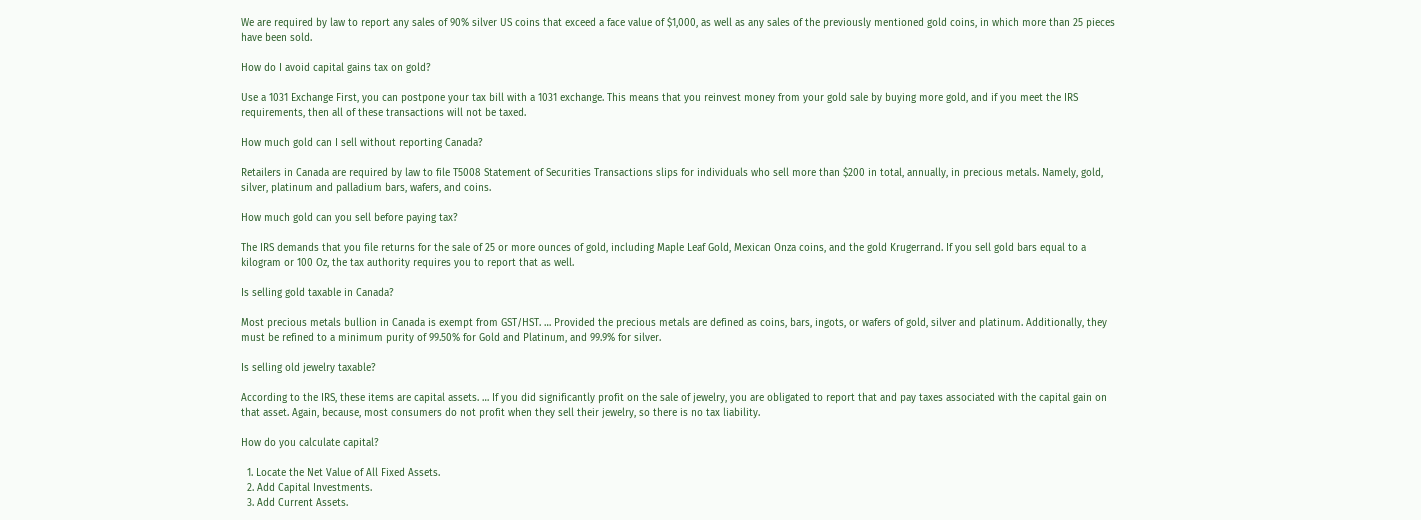We are required by law to report any sales of 90% silver US coins that exceed a face value of $1,000, as well as any sales of the previously mentioned gold coins, in which more than 25 pieces have been sold.

How do I avoid capital gains tax on gold?

Use a 1031 Exchange First, you can postpone your tax bill with a 1031 exchange. This means that you reinvest money from your gold sale by buying more gold, and if you meet the IRS requirements, then all of these transactions will not be taxed.

How much gold can I sell without reporting Canada?

Retailers in Canada are required by law to file T5008 Statement of Securities Transactions slips for individuals who sell more than $200 in total, annually, in precious metals. Namely, gold, silver, platinum and palladium bars, wafers, and coins.

How much gold can you sell before paying tax?

The IRS demands that you file returns for the sale of 25 or more ounces of gold, including Maple Leaf Gold, Mexican Onza coins, and the gold Krugerrand. If you sell gold bars equal to a kilogram or 100 Oz, the tax authority requires you to report that as well.

Is selling gold taxable in Canada?

Most precious metals bullion in Canada is exempt from GST/HST. … Provided the precious metals are defined as coins, bars, ingots, or wafers of gold, silver and platinum. Additionally, they must be refined to a minimum purity of 99.50% for Gold and Platinum, and 99.9% for silver.

Is selling old jewelry taxable?

According to the IRS, these items are capital assets. … If you did significantly profit on the sale of jewelry, you are obligated to report that and pay taxes associated with the capital gain on that asset. Again, because, most consumers do not profit when they sell their jewelry, so there is no tax liability.

How do you calculate capital?

  1. Locate the Net Value of All Fixed Assets.
  2. Add Capital Investments.
  3. Add Current Assets.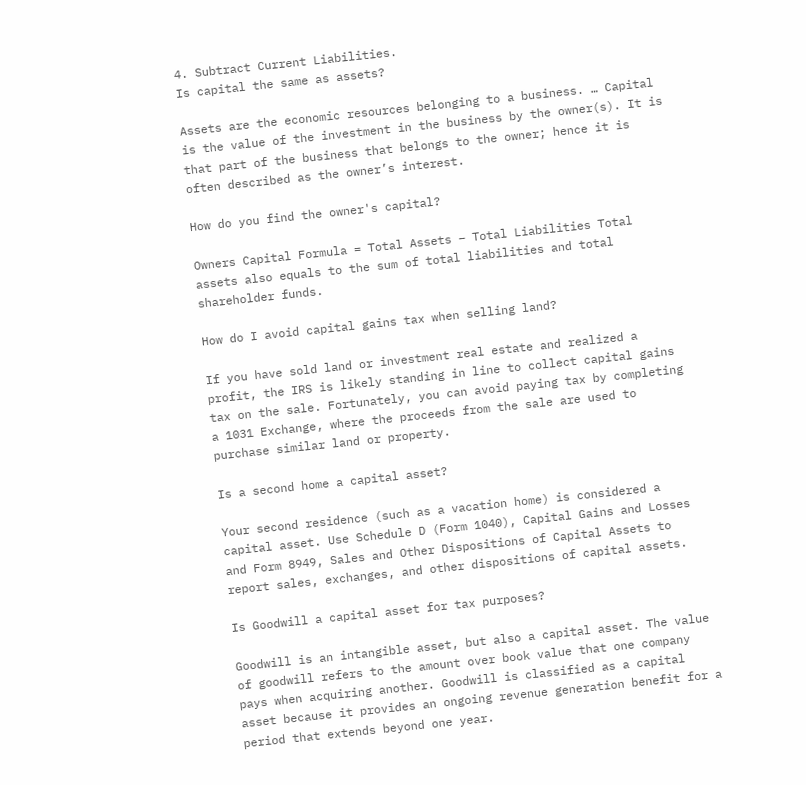4. Subtract Current Liabilities.
Is capital the same as assets?

Assets are the economic resources belonging to a business. … Capital is the value of the investment in the business by the owner(s). It is that part of the business that belongs to the owner; hence it is often described as the owner’s interest.

How do you find the owner's capital?

Owners Capital Formula = Total Assets – Total Liabilities Total assets also equals to the sum of total liabilities and total shareholder funds.

How do I avoid capital gains tax when selling land?

If you have sold land or investment real estate and realized a profit, the IRS is likely standing in line to collect capital gains tax on the sale. Fortunately, you can avoid paying tax by completing a 1031 Exchange, where the proceeds from the sale are used to purchase similar land or property.

Is a second home a capital asset?

Your second residence (such as a vacation home) is considered a capital asset. Use Schedule D (Form 1040), Capital Gains and Losses and Form 8949, Sales and Other Dispositions of Capital Assets to report sales, exchanges, and other dispositions of capital assets.

Is Goodwill a capital asset for tax purposes?

Goodwill is an intangible asset, but also a capital asset. The value of goodwill refers to the amount over book value that one company pays when acquiring another. Goodwill is classified as a capital asset because it provides an ongoing revenue generation benefit for a period that extends beyond one year.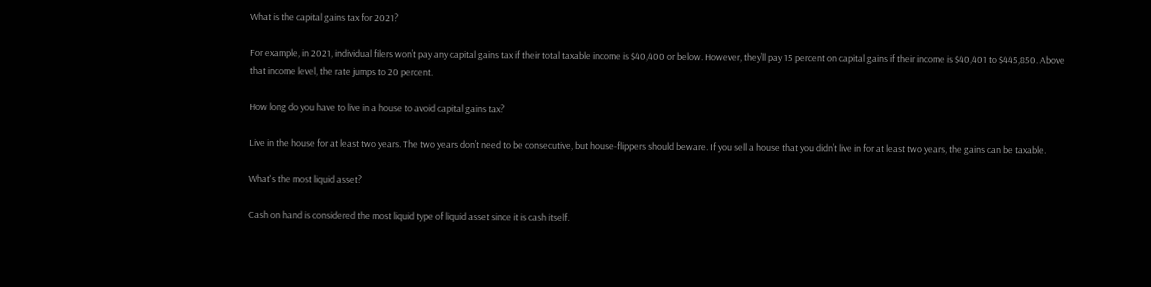What is the capital gains tax for 2021?

For example, in 2021, individual filers won’t pay any capital gains tax if their total taxable income is $40,400 or below. However, they’ll pay 15 percent on capital gains if their income is $40,401 to $445,850. Above that income level, the rate jumps to 20 percent.

How long do you have to live in a house to avoid capital gains tax?

Live in the house for at least two years. The two years don’t need to be consecutive, but house-flippers should beware. If you sell a house that you didn’t live in for at least two years, the gains can be taxable.

What's the most liquid asset?

Cash on hand is considered the most liquid type of liquid asset since it is cash itself.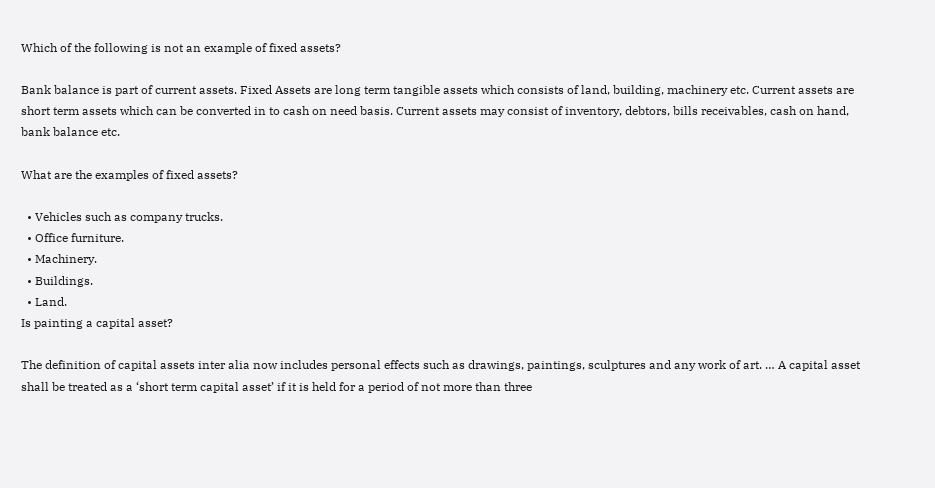Which of the following is not an example of fixed assets?

Bank balance is part of current assets. Fixed Assets are long term tangible assets which consists of land, building, machinery etc. Current assets are short term assets which can be converted in to cash on need basis. Current assets may consist of inventory, debtors, bills receivables, cash on hand, bank balance etc.

What are the examples of fixed assets?

  • Vehicles such as company trucks.
  • Office furniture.
  • Machinery.
  • Buildings.
  • Land.
Is painting a capital asset?

The definition of capital assets inter alia now includes personal effects such as drawings, paintings, sculptures and any work of art. … A capital asset shall be treated as a ‘short term capital asset’ if it is held for a period of not more than three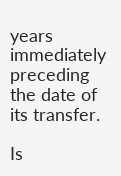years immediately preceding the date of its transfer.

Is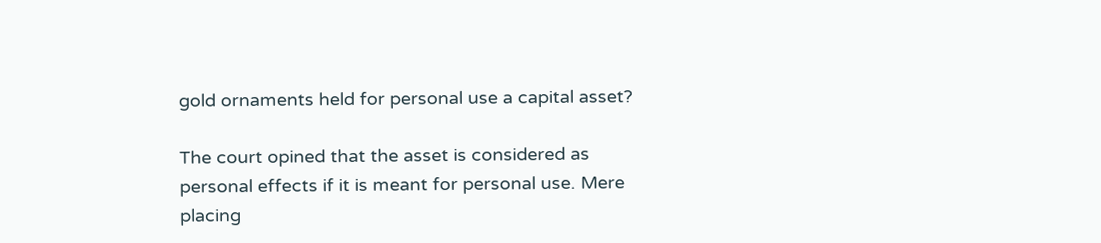gold ornaments held for personal use a capital asset?

The court opined that the asset is considered as personal effects if it is meant for personal use. Mere placing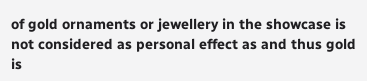of gold ornaments or jewellery in the showcase is not considered as personal effect as and thus gold is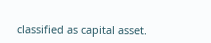classified as capital asset.